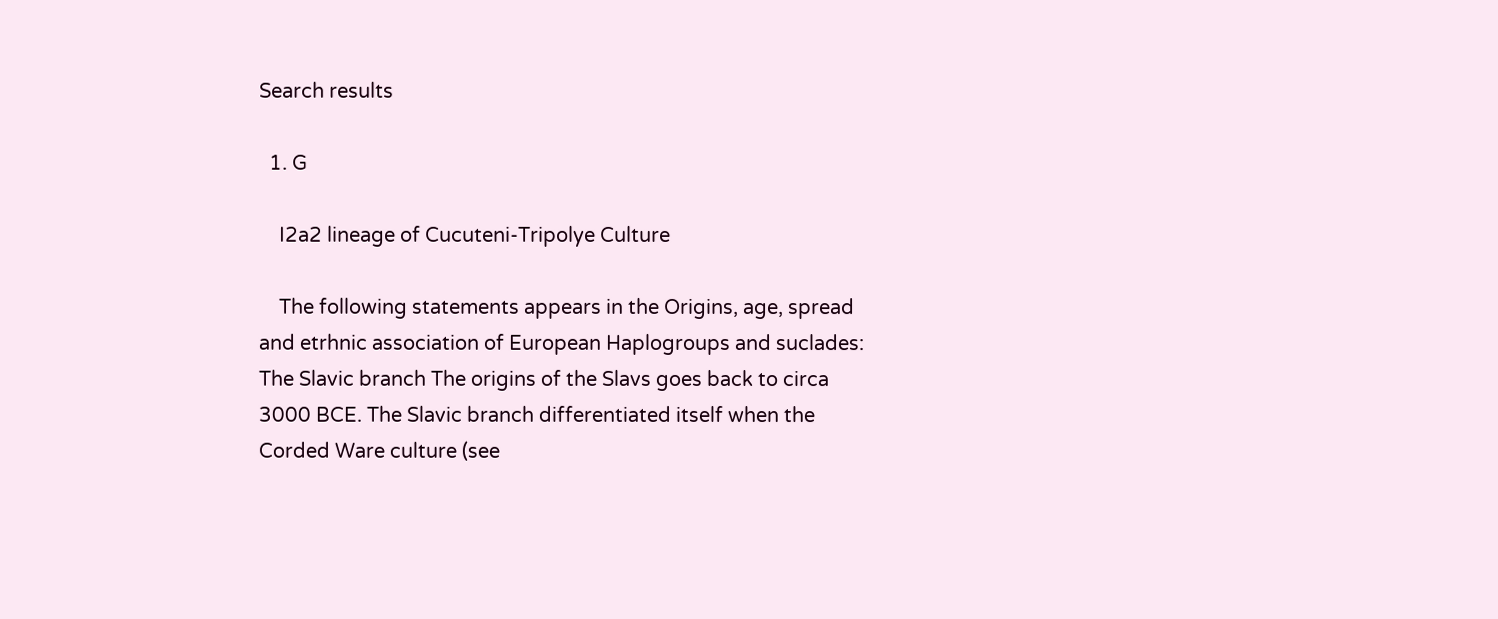Search results

  1. G

    I2a2 lineage of Cucuteni-Tripolye Culture

    The following statements appears in the Origins, age, spread and etrhnic association of European Haplogroups and suclades: The Slavic branch The origins of the Slavs goes back to circa 3000 BCE. The Slavic branch differentiated itself when the Corded Ware culture (see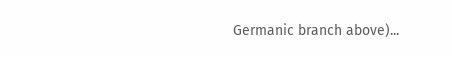Germanic branch above)...